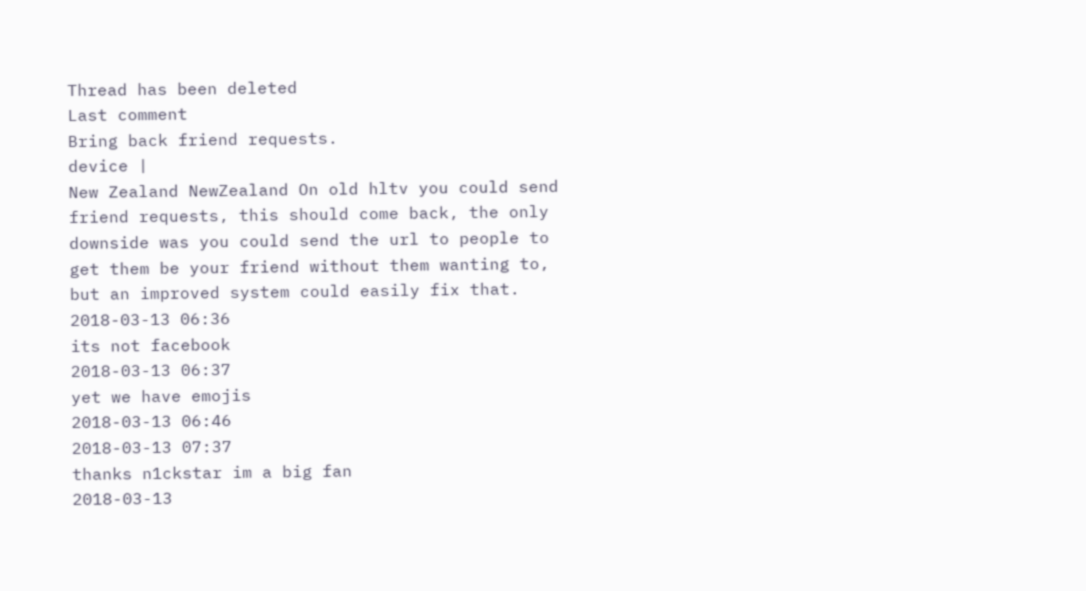Thread has been deleted
Last comment
Bring back friend requests.
device |
New Zealand NewZealand On old hltv you could send friend requests, this should come back, the only downside was you could send the url to people to get them be your friend without them wanting to, but an improved system could easily fix that.
2018-03-13 06:36
its not facebook
2018-03-13 06:37
yet we have emojis
2018-03-13 06:46
2018-03-13 07:37
thanks n1ckstar im a big fan
2018-03-13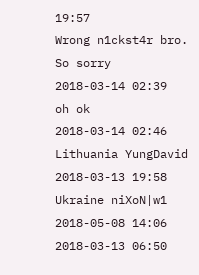19:57
Wrong n1ckst4r bro. So sorry
2018-03-14 02:39
oh ok
2018-03-14 02:46
Lithuania YungDavid
2018-03-13 19:58
Ukraine niXoN|w1
2018-05-08 14:06
2018-03-13 06:50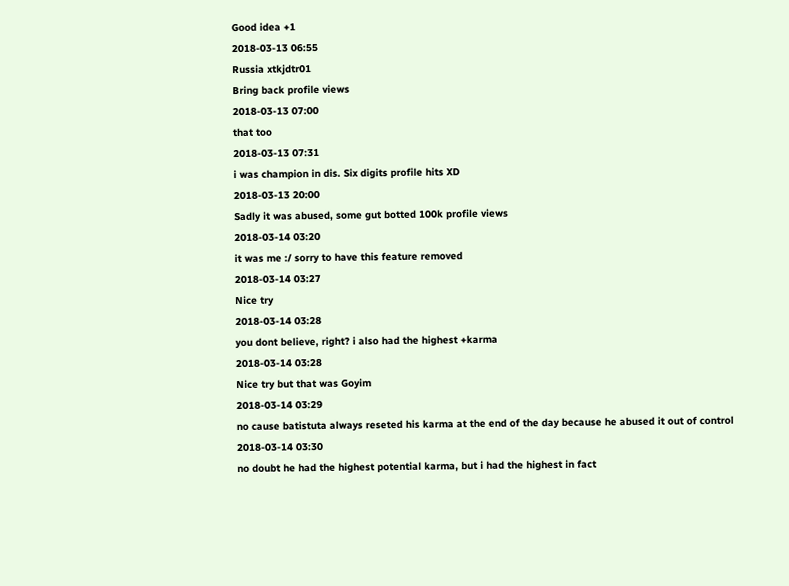Good idea +1
2018-03-13 06:55
Russia xtkjdtr01
Bring back profile views
2018-03-13 07:00
that too
2018-03-13 07:31
i was champion in dis. Six digits profile hits XD
2018-03-13 20:00
Sadly it was abused, some gut botted 100k profile views
2018-03-14 03:20
it was me :/ sorry to have this feature removed
2018-03-14 03:27
Nice try
2018-03-14 03:28
you dont believe, right? i also had the highest +karma
2018-03-14 03:28
Nice try but that was Goyim
2018-03-14 03:29
no cause batistuta always reseted his karma at the end of the day because he abused it out of control
2018-03-14 03:30
no doubt he had the highest potential karma, but i had the highest in fact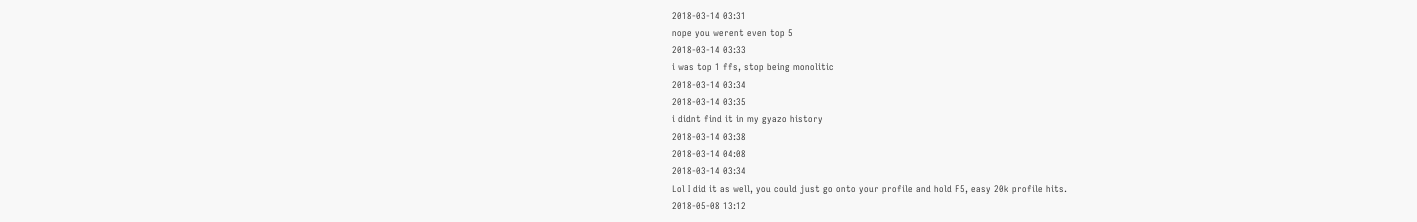2018-03-14 03:31
nope you werent even top 5
2018-03-14 03:33
i was top 1 ffs, stop being monolitic
2018-03-14 03:34
2018-03-14 03:35
i didnt find it in my gyazo history
2018-03-14 03:38
2018-03-14 04:08
2018-03-14 03:34
Lol I did it as well, you could just go onto your profile and hold F5, easy 20k profile hits.
2018-05-08 13:12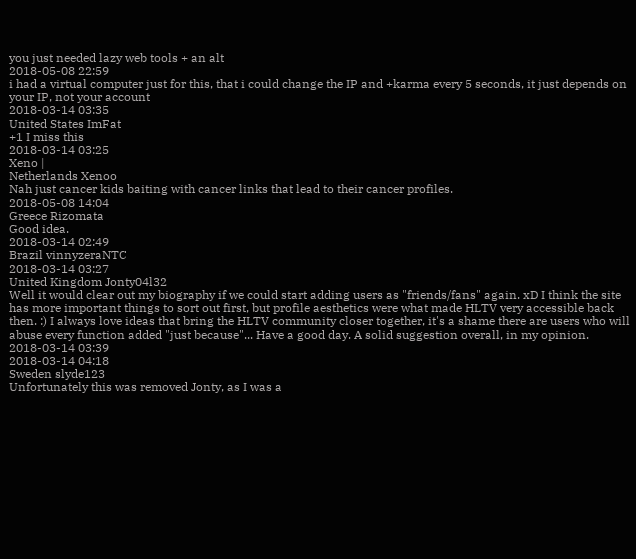you just needed lazy web tools + an alt
2018-05-08 22:59
i had a virtual computer just for this, that i could change the IP and +karma every 5 seconds, it just depends on your IP, not your account
2018-03-14 03:35
United States ImFat
+1 I miss this
2018-03-14 03:25
Xeno |
Netherlands Xenoo
Nah just cancer kids baiting with cancer links that lead to their cancer profiles.
2018-05-08 14:04
Greece Rizomata
Good idea.
2018-03-14 02:49
Brazil vinnyzeraNTC
2018-03-14 03:27
United Kingdom Jonty04l32
Well it would clear out my biography if we could start adding users as "friends/fans" again. xD I think the site has more important things to sort out first, but profile aesthetics were what made HLTV very accessible back then. :) I always love ideas that bring the HLTV community closer together, it's a shame there are users who will abuse every function added "just because"... Have a good day. A solid suggestion overall, in my opinion.
2018-03-14 03:39
2018-03-14 04:18
Sweden slyde123
Unfortunately this was removed Jonty, as I was a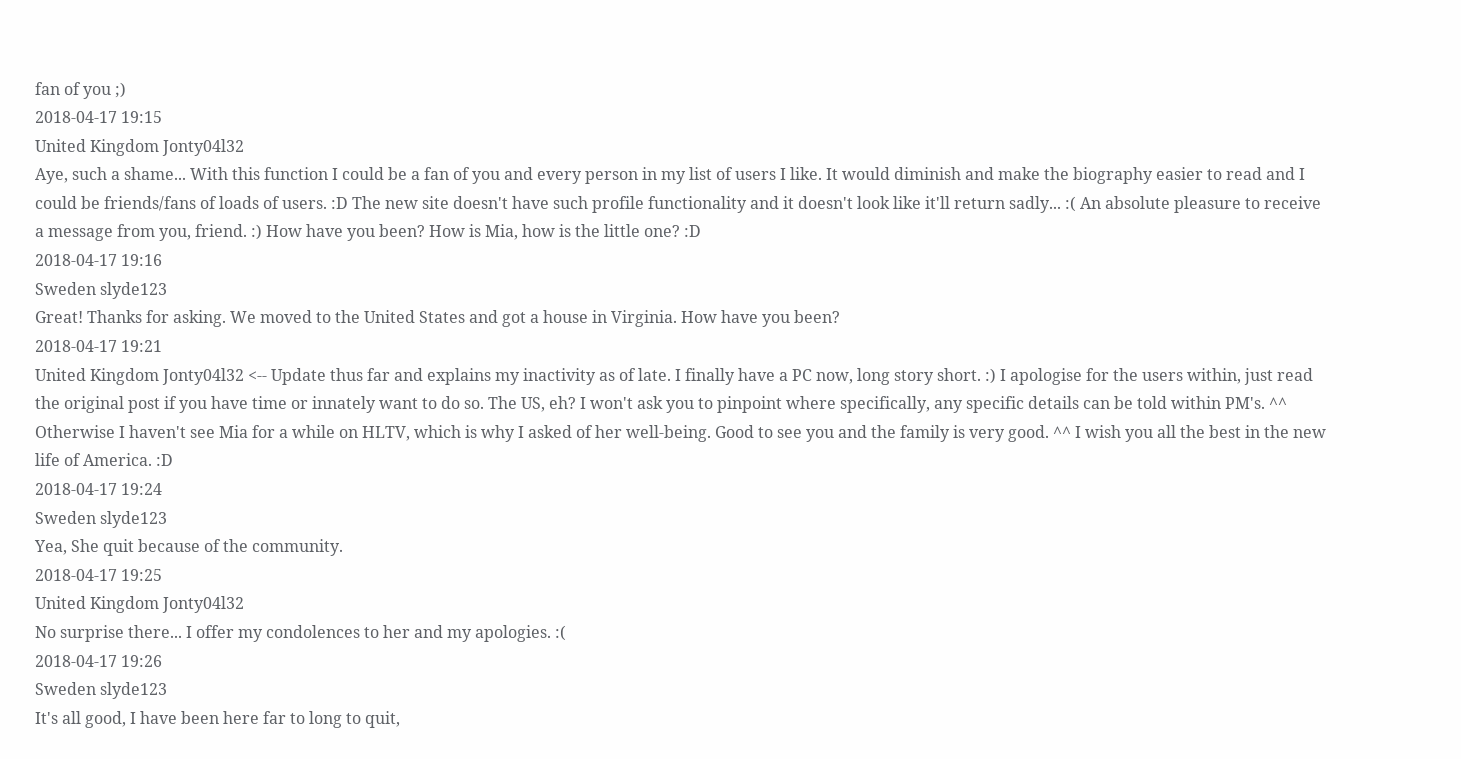fan of you ;)
2018-04-17 19:15
United Kingdom Jonty04l32
Aye, such a shame... With this function I could be a fan of you and every person in my list of users I like. It would diminish and make the biography easier to read and I could be friends/fans of loads of users. :D The new site doesn't have such profile functionality and it doesn't look like it'll return sadly... :( An absolute pleasure to receive a message from you, friend. :) How have you been? How is Mia, how is the little one? :D
2018-04-17 19:16
Sweden slyde123
Great! Thanks for asking. We moved to the United States and got a house in Virginia. How have you been?
2018-04-17 19:21
United Kingdom Jonty04l32 <-- Update thus far and explains my inactivity as of late. I finally have a PC now, long story short. :) I apologise for the users within, just read the original post if you have time or innately want to do so. The US, eh? I won't ask you to pinpoint where specifically, any specific details can be told within PM's. ^^ Otherwise I haven't see Mia for a while on HLTV, which is why I asked of her well-being. Good to see you and the family is very good. ^^ I wish you all the best in the new life of America. :D
2018-04-17 19:24
Sweden slyde123
Yea, She quit because of the community.
2018-04-17 19:25
United Kingdom Jonty04l32
No surprise there... I offer my condolences to her and my apologies. :(
2018-04-17 19:26
Sweden slyde123
It's all good, I have been here far to long to quit,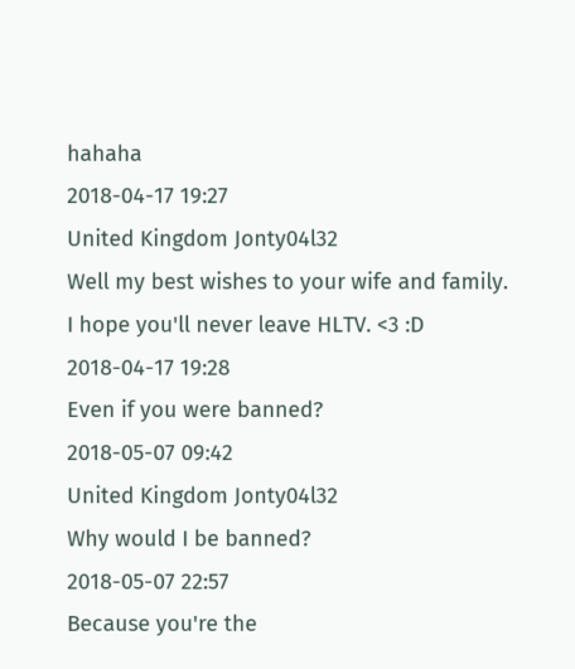hahaha
2018-04-17 19:27
United Kingdom Jonty04l32
Well my best wishes to your wife and family. I hope you'll never leave HLTV. <3 :D
2018-04-17 19:28
Even if you were banned?
2018-05-07 09:42
United Kingdom Jonty04l32
Why would I be banned?
2018-05-07 22:57
Because you're the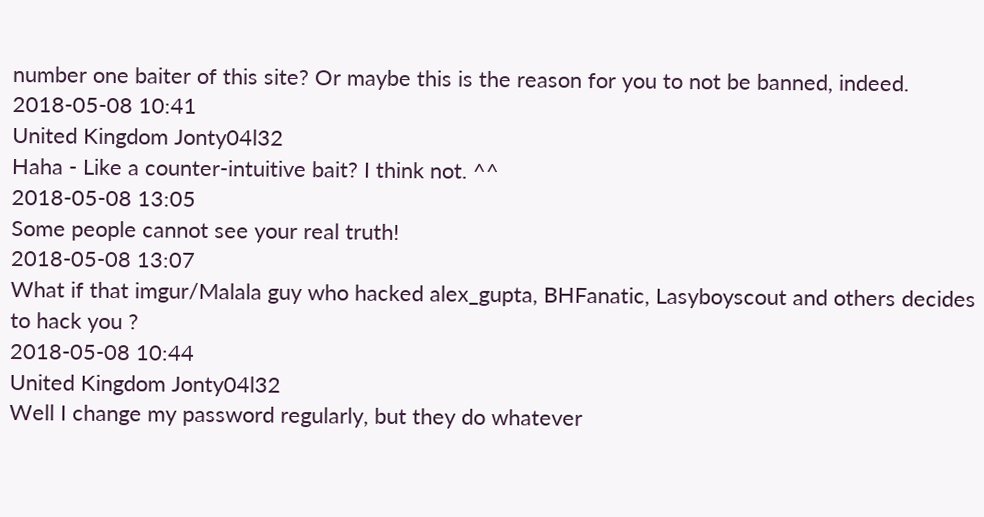number one baiter of this site? Or maybe this is the reason for you to not be banned, indeed.
2018-05-08 10:41
United Kingdom Jonty04l32
Haha - Like a counter-intuitive bait? I think not. ^^
2018-05-08 13:05
Some people cannot see your real truth!
2018-05-08 13:07
What if that imgur/Malala guy who hacked alex_gupta, BHFanatic, Lasyboyscout and others decides to hack you ?
2018-05-08 10:44
United Kingdom Jonty04l32
Well I change my password regularly, but they do whatever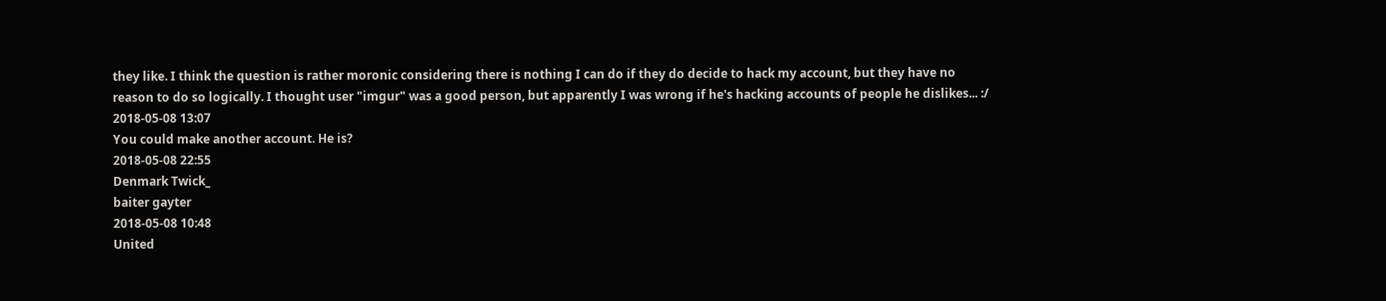they like. I think the question is rather moronic considering there is nothing I can do if they do decide to hack my account, but they have no reason to do so logically. I thought user "imgur" was a good person, but apparently I was wrong if he's hacking accounts of people he dislikes... :/
2018-05-08 13:07
You could make another account. He is?
2018-05-08 22:55
Denmark Twick_
baiter gayter
2018-05-08 10:48
United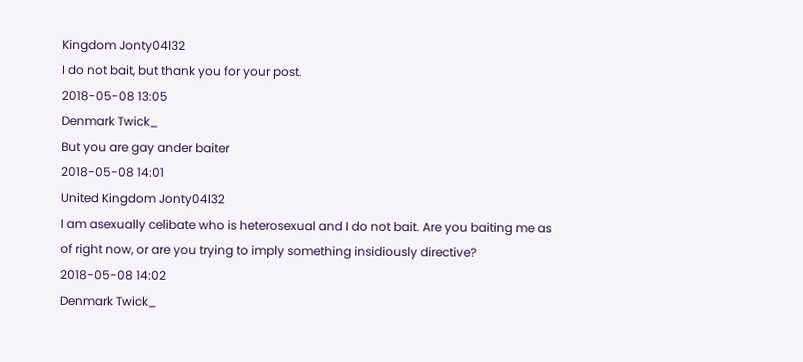Kingdom Jonty04l32
I do not bait, but thank you for your post.
2018-05-08 13:05
Denmark Twick_
But you are gay ander baiter
2018-05-08 14:01
United Kingdom Jonty04l32
I am asexually celibate who is heterosexual and I do not bait. Are you baiting me as of right now, or are you trying to imply something insidiously directive?
2018-05-08 14:02
Denmark Twick_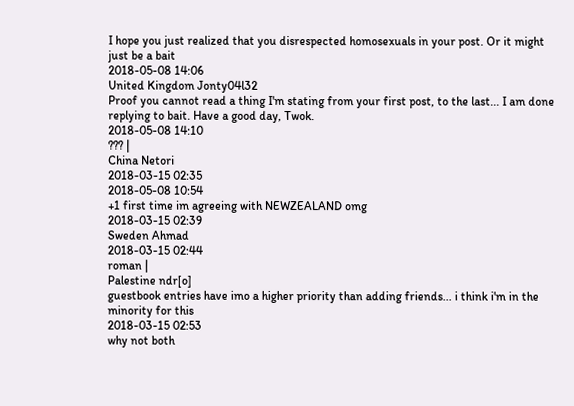I hope you just realized that you disrespected homosexuals in your post. Or it might just be a bait
2018-05-08 14:06
United Kingdom Jonty04l32
Proof you cannot read a thing I'm stating from your first post, to the last... I am done replying to bait. Have a good day, Twok.
2018-05-08 14:10
??? |
China Netori
2018-03-15 02:35
2018-05-08 10:54
+1 first time im agreeing with NEWZEALAND omg
2018-03-15 02:39
Sweden Ahmad
2018-03-15 02:44
roman |
Palestine ndr[o]
guestbook entries have imo a higher priority than adding friends... i think i'm in the minority for this
2018-03-15 02:53
why not both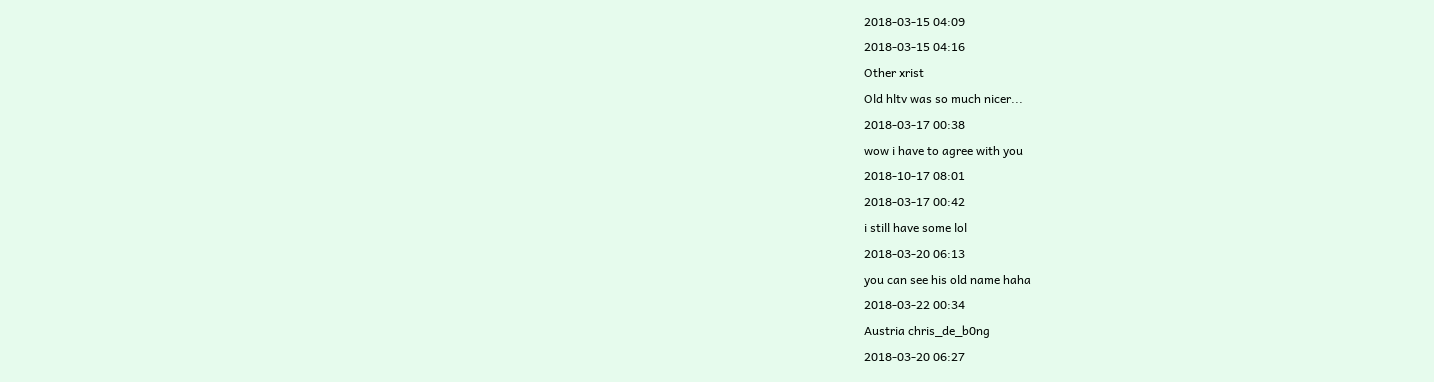2018-03-15 04:09
2018-03-15 04:16
Other xrist
Old hltv was so much nicer...
2018-03-17 00:38
wow i have to agree with you
2018-10-17 08:01
2018-03-17 00:42
i still have some lol
2018-03-20 06:13
you can see his old name haha
2018-03-22 00:34
Austria chris_de_b0ng
2018-03-20 06:27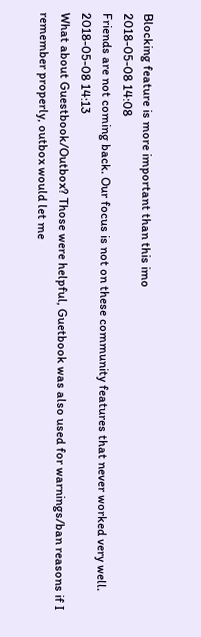Blocking feature is more important than this imo
2018-05-08 14:08
Friends are not coming back. Our focus is not on these community features that never worked very well.
2018-05-08 14:13
What about Guestbook/Outbox? Those were helpful, Guetbook was also used for warnings/ban reasons if I remember properly, outbox would let me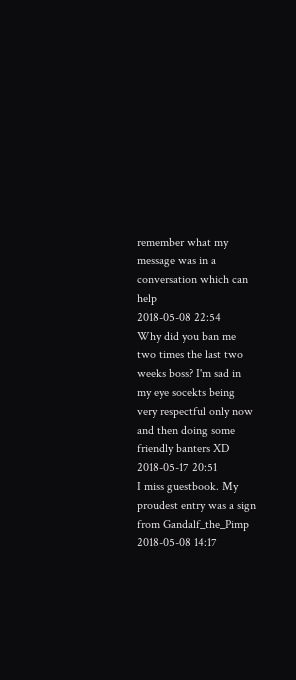remember what my message was in a conversation which can help
2018-05-08 22:54
Why did you ban me two times the last two weeks boss? I'm sad in my eye socekts being very respectful only now and then doing some friendly banters XD
2018-05-17 20:51
I miss guestbook. My proudest entry was a sign from Gandalf_the_Pimp
2018-05-08 14:17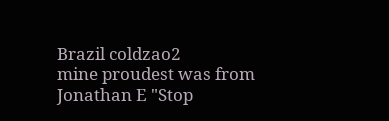Brazil coldzao2
mine proudest was from Jonathan E "Stop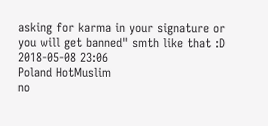asking for karma in your signature or you will get banned" smth like that :D
2018-05-08 23:06
Poland HotMuslim
no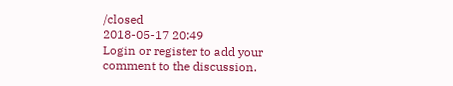/closed
2018-05-17 20:49
Login or register to add your comment to the discussion.